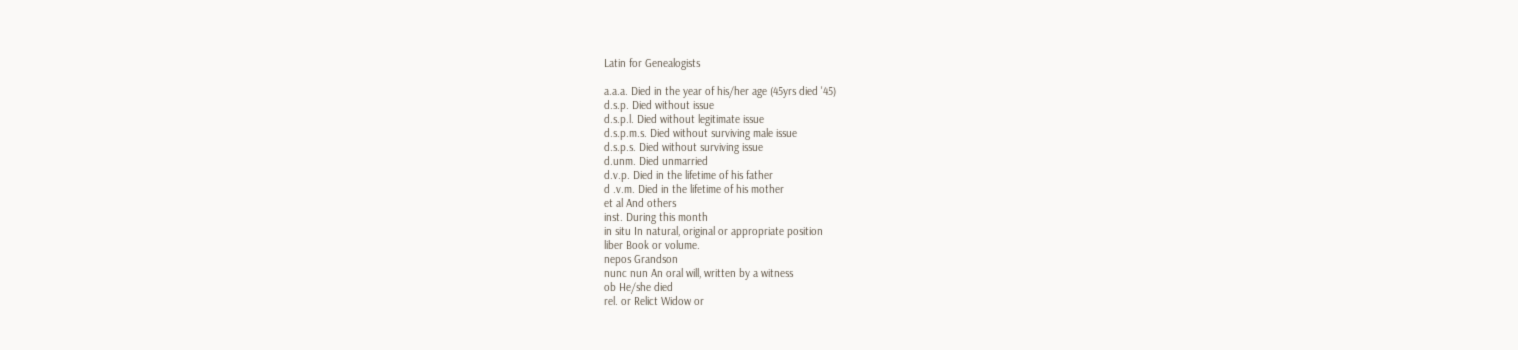Latin for Genealogists

a.a.a. Died in the year of his/her age (45yrs died '45)
d.s.p. Died without issue
d.s.p.l. Died without legitimate issue
d.s.p.m.s. Died without surviving male issue
d.s.p.s. Died without surviving issue
d.unm. Died unmarried
d.v.p. Died in the lifetime of his father
d .v.m. Died in the lifetime of his mother
et al And others
inst. During this month
in situ In natural, original or appropriate position
liber Book or volume.
nepos Grandson
nunc nun An oral will, written by a witness
ob He/she died
rel. or Relict Widow or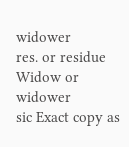widower
res. or residue Widow or widower
sic Exact copy as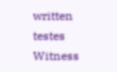written
testes Witness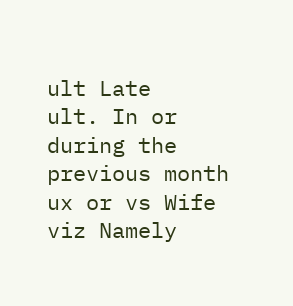ult Late
ult. In or during the previous month
ux or vs Wife
viz Namely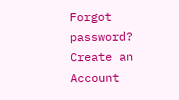Forgot password?
Create an Account